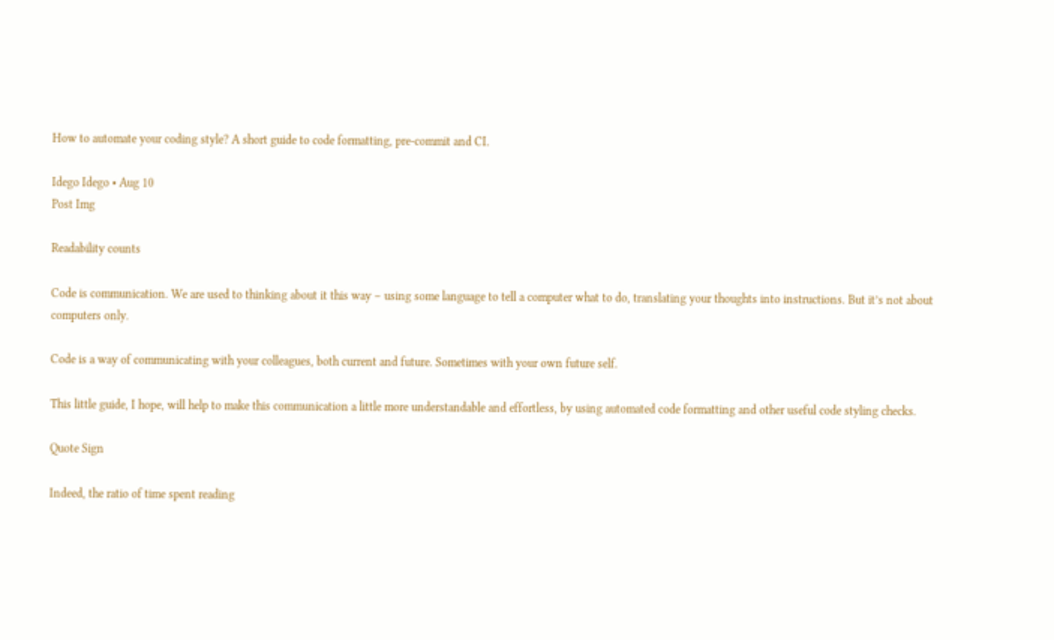How to automate your coding style? A short guide to code formatting, pre-commit and CI.

Idego Idego • Aug 10
Post Img

Readability counts

Code is communication. We are used to thinking about it this way – using some language to tell a computer what to do, translating your thoughts into instructions. But it’s not about computers only.

Code is a way of communicating with your colleagues, both current and future. Sometimes with your own future self.

This little guide, I hope, will help to make this communication a little more understandable and effortless, by using automated code formatting and other useful code styling checks.

Quote Sign

Indeed, the ratio of time spent reading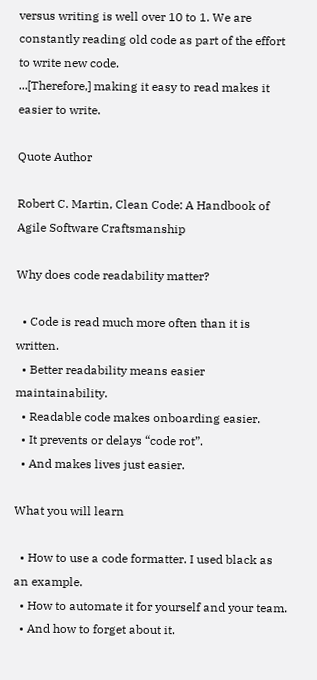versus writing is well over 10 to 1. We are constantly reading old code as part of the effort to write new code.
...[Therefore,] making it easy to read makes it easier to write.

Quote Author

Robert C. Martin, Clean Code: A Handbook of Agile Software Craftsmanship

Why does code readability matter?

  • Code is read much more often than it is written.
  • Better readability means easier maintainability.
  • Readable code makes onboarding easier.
  • It prevents or delays “code rot”.
  • And makes lives just easier.

What you will learn

  • How to use a code formatter. I used black as an example.
  • How to automate it for yourself and your team.
  • And how to forget about it.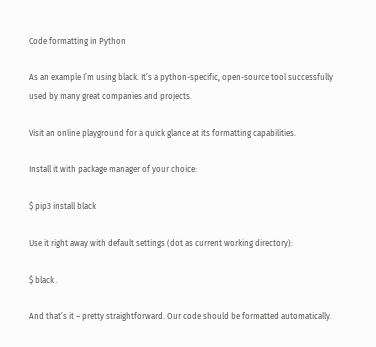Code formatting in Python

As an example I’m using black. It’s a python-specific, open-source tool successfully used by many great companies and projects.

Visit an online playground for a quick glance at its formatting capabilities.

Install it with package manager of your choice:

$ pip3 install black

Use it right away with default settings (dot as current working directory):

$ black .

And that’s it – pretty straightforward. Our code should be formatted automatically.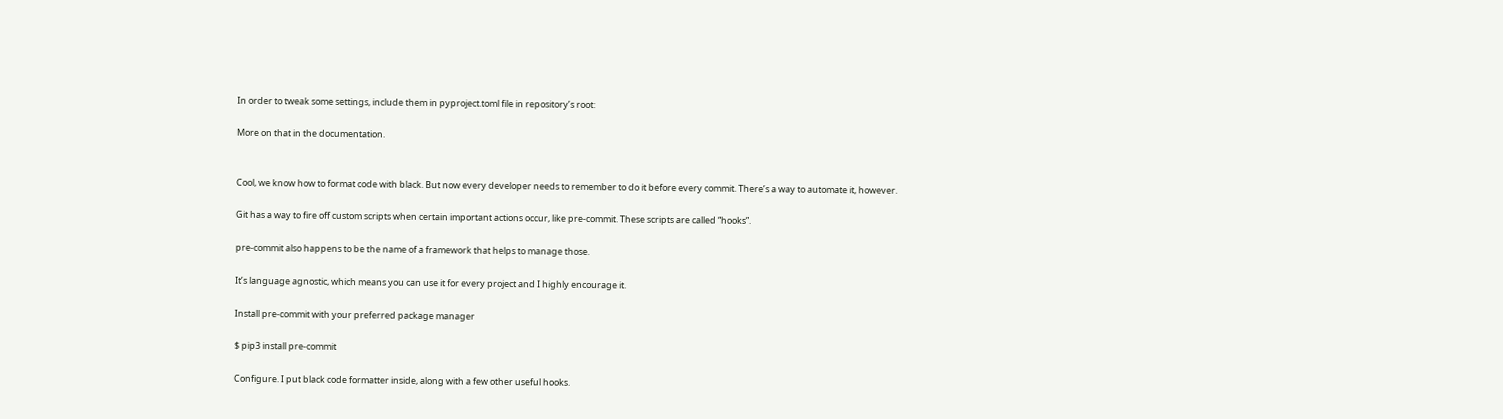In order to tweak some settings, include them in pyproject.toml file in repository’s root:

More on that in the documentation.


Cool, we know how to format code with black. But now every developer needs to remember to do it before every commit. There’s a way to automate it, however.

Git has a way to fire off custom scripts when certain important actions occur, like pre-commit. These scripts are called “hooks”.

pre-commit also happens to be the name of a framework that helps to manage those.

It’s language agnostic, which means you can use it for every project and I highly encourage it.

Install pre-commit with your preferred package manager

$ pip3 install pre-commit

Configure. I put black code formatter inside, along with a few other useful hooks.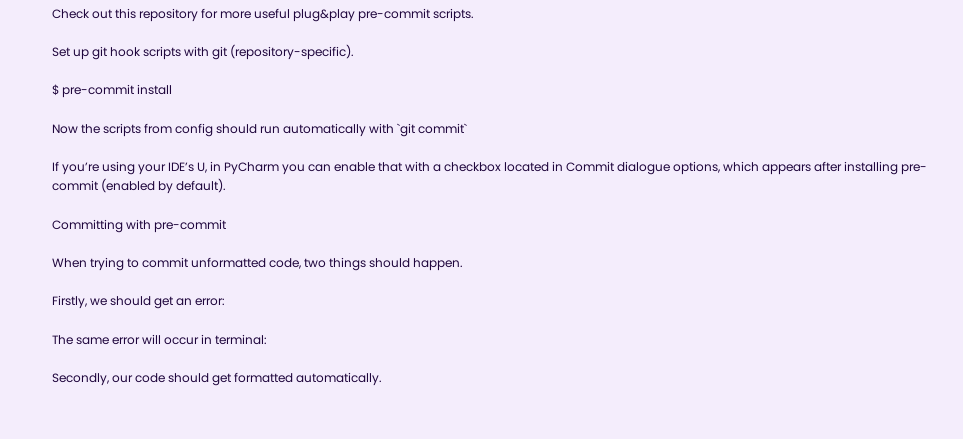Check out this repository for more useful plug&play pre-commit scripts.

Set up git hook scripts with git (repository-specific).

$ pre-commit install

Now the scripts from config should run automatically with `git commit`

If you’re using your IDE’s U, in PyCharm you can enable that with a checkbox located in Commit dialogue options, which appears after installing pre-commit (enabled by default).

Committing with pre-commit

When trying to commit unformatted code, two things should happen.

Firstly, we should get an error:

The same error will occur in terminal:

Secondly, our code should get formatted automatically.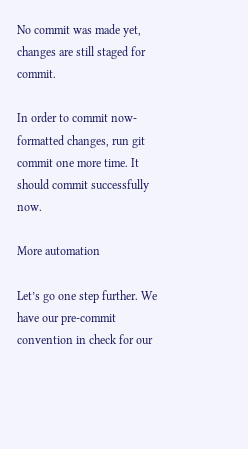No commit was made yet, changes are still staged for commit.

In order to commit now-formatted changes, run git commit one more time. It should commit successfully now.

More automation

Let’s go one step further. We have our pre-commit convention in check for our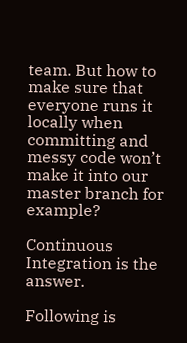team. But how to make sure that everyone runs it locally when committing and messy code won’t make it into our master branch for example?

Continuous Integration is the answer.

Following is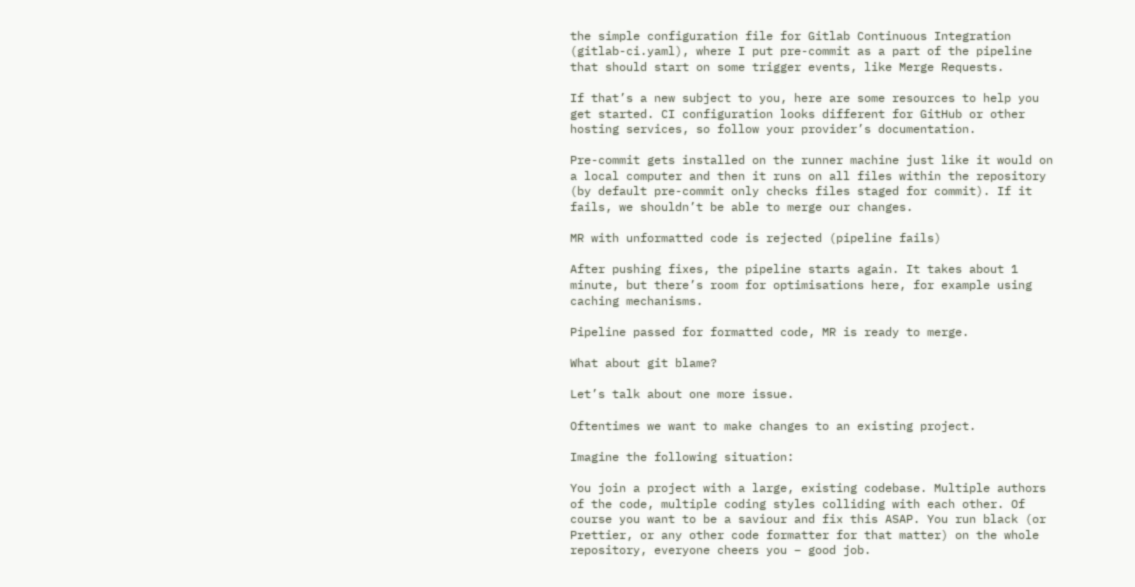the simple configuration file for Gitlab Continuous Integration (gitlab-ci.yaml), where I put pre-commit as a part of the pipeline that should start on some trigger events, like Merge Requests.

If that’s a new subject to you, here are some resources to help you get started. CI configuration looks different for GitHub or other hosting services, so follow your provider’s documentation.

Pre-commit gets installed on the runner machine just like it would on a local computer and then it runs on all files within the repository (by default pre-commit only checks files staged for commit). If it fails, we shouldn’t be able to merge our changes.

MR with unformatted code is rejected (pipeline fails)

After pushing fixes, the pipeline starts again. It takes about 1 minute, but there’s room for optimisations here, for example using caching mechanisms.

Pipeline passed for formatted code, MR is ready to merge.

What about git blame?

Let’s talk about one more issue.

Oftentimes we want to make changes to an existing project.

Imagine the following situation:

You join a project with a large, existing codebase. Multiple authors of the code, multiple coding styles colliding with each other. Of course you want to be a saviour and fix this ASAP. You run black (or Prettier, or any other code formatter for that matter) on the whole repository, everyone cheers you – good job.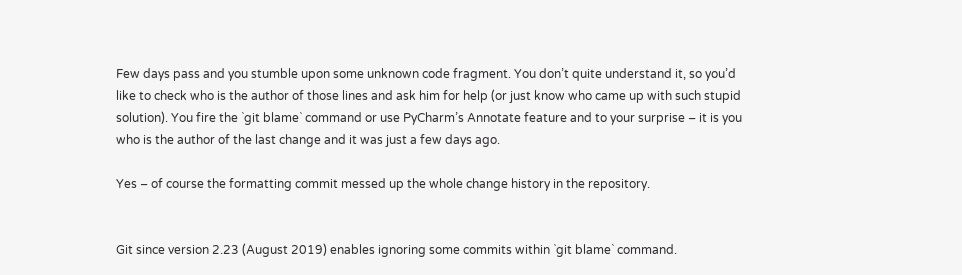Few days pass and you stumble upon some unknown code fragment. You don’t quite understand it, so you’d like to check who is the author of those lines and ask him for help (or just know who came up with such stupid solution). You fire the `git blame` command or use PyCharm’s Annotate feature and to your surprise – it is you who is the author of the last change and it was just a few days ago.

Yes – of course the formatting commit messed up the whole change history in the repository.


Git since version 2.23 (August 2019) enables ignoring some commits within `git blame` command.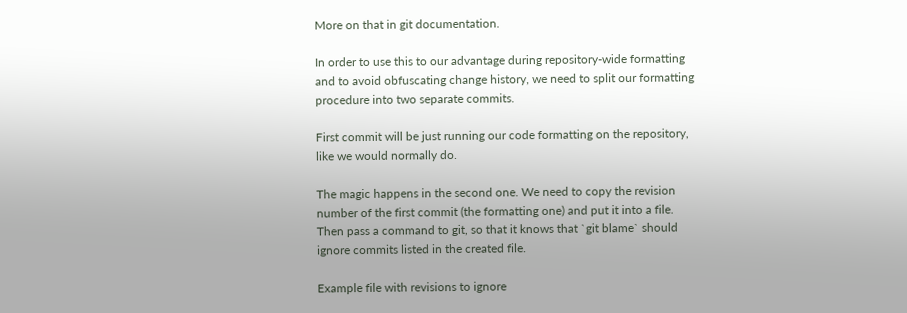More on that in git documentation.

In order to use this to our advantage during repository-wide formatting and to avoid obfuscating change history, we need to split our formatting procedure into two separate commits.

First commit will be just running our code formatting on the repository, like we would normally do.

The magic happens in the second one. We need to copy the revision number of the first commit (the formatting one) and put it into a file. Then pass a command to git, so that it knows that `git blame` should ignore commits listed in the created file.

Example file with revisions to ignore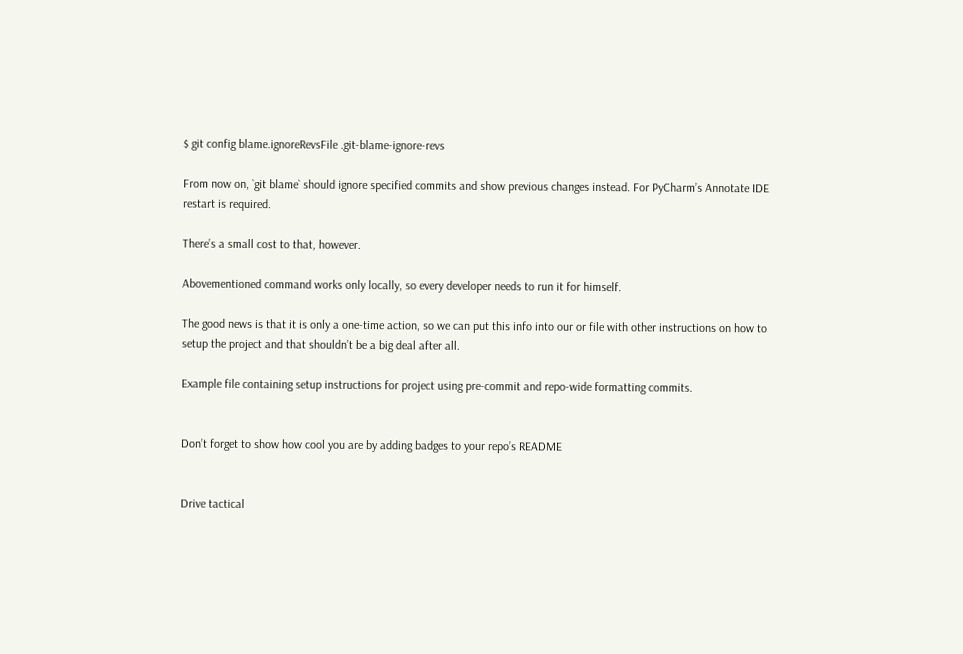$ git config blame.ignoreRevsFile .git-blame-ignore-revs

From now on, `git blame` should ignore specified commits and show previous changes instead. For PyCharm’s Annotate IDE restart is required.

There’s a small cost to that, however.

Abovementioned command works only locally, so every developer needs to run it for himself.

The good news is that it is only a one-time action, so we can put this info into our or file with other instructions on how to setup the project and that shouldn’t be a big deal after all.

Example file containing setup instructions for project using pre-commit and repo-wide formatting commits.


Don’t forget to show how cool you are by adding badges to your repo’s README


Drive tactical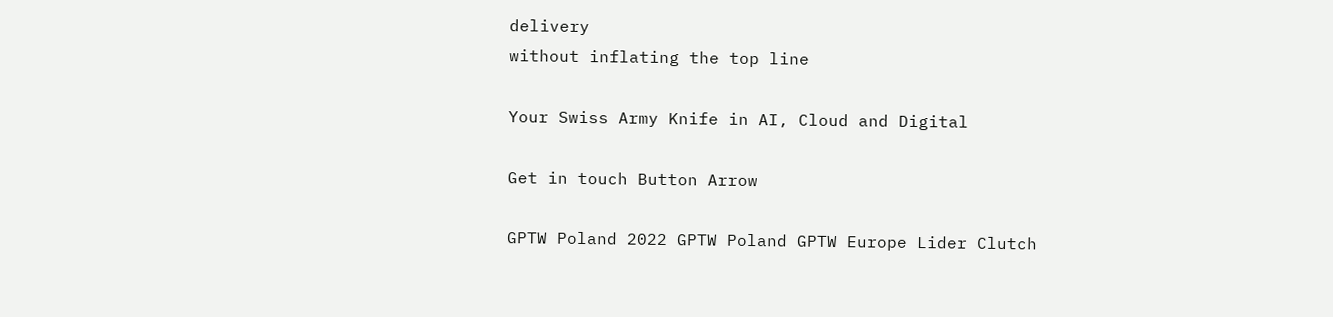delivery
without inflating the top line

Your Swiss Army Knife in AI, Cloud and Digital

Get in touch Button Arrow

GPTW Poland 2022 GPTW Poland GPTW Europe Lider Clutch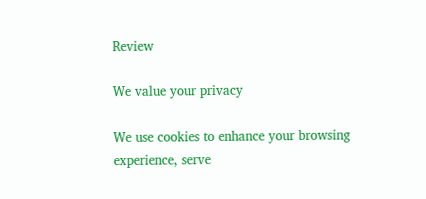Review

We value your privacy

We use cookies to enhance your browsing experience, serve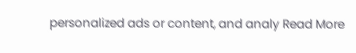personalized ads or content, and analy Read More